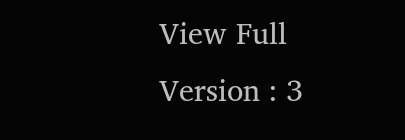View Full Version : 3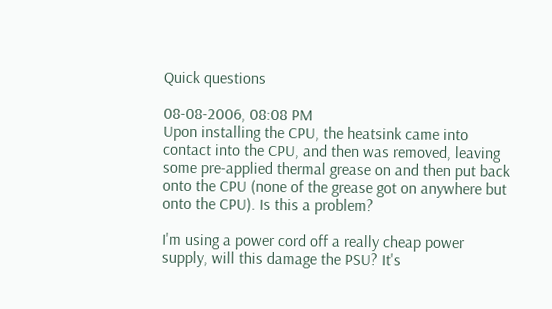Quick questions

08-08-2006, 08:08 PM
Upon installing the CPU, the heatsink came into contact into the CPU, and then was removed, leaving some pre-applied thermal grease on and then put back onto the CPU (none of the grease got on anywhere but onto the CPU). Is this a problem?

I'm using a power cord off a really cheap power supply, will this damage the PSU? It's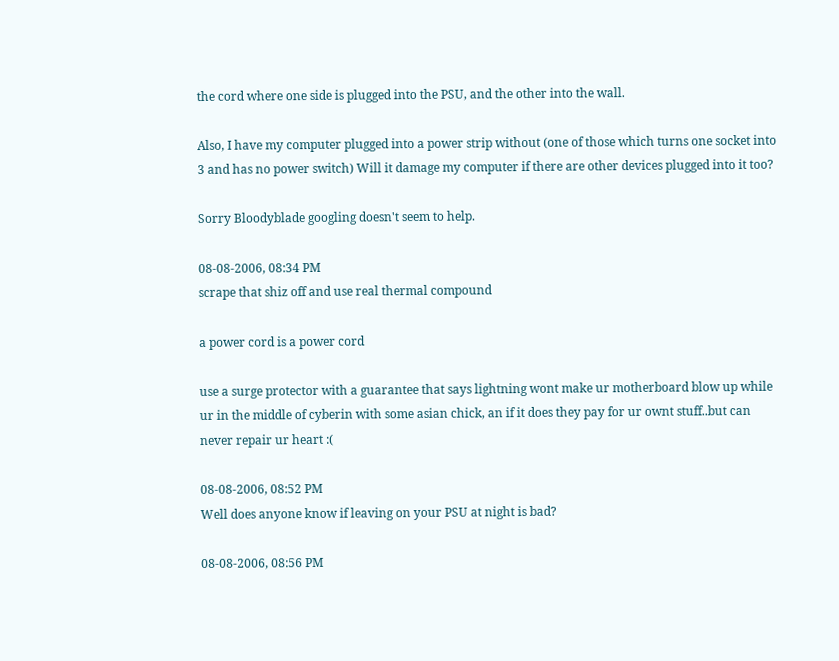the cord where one side is plugged into the PSU, and the other into the wall.

Also, I have my computer plugged into a power strip without (one of those which turns one socket into 3 and has no power switch) Will it damage my computer if there are other devices plugged into it too?

Sorry Bloodyblade googling doesn't seem to help.

08-08-2006, 08:34 PM
scrape that shiz off and use real thermal compound

a power cord is a power cord

use a surge protector with a guarantee that says lightning wont make ur motherboard blow up while ur in the middle of cyberin with some asian chick, an if it does they pay for ur ownt stuff..but can never repair ur heart :(

08-08-2006, 08:52 PM
Well does anyone know if leaving on your PSU at night is bad?

08-08-2006, 08:56 PM